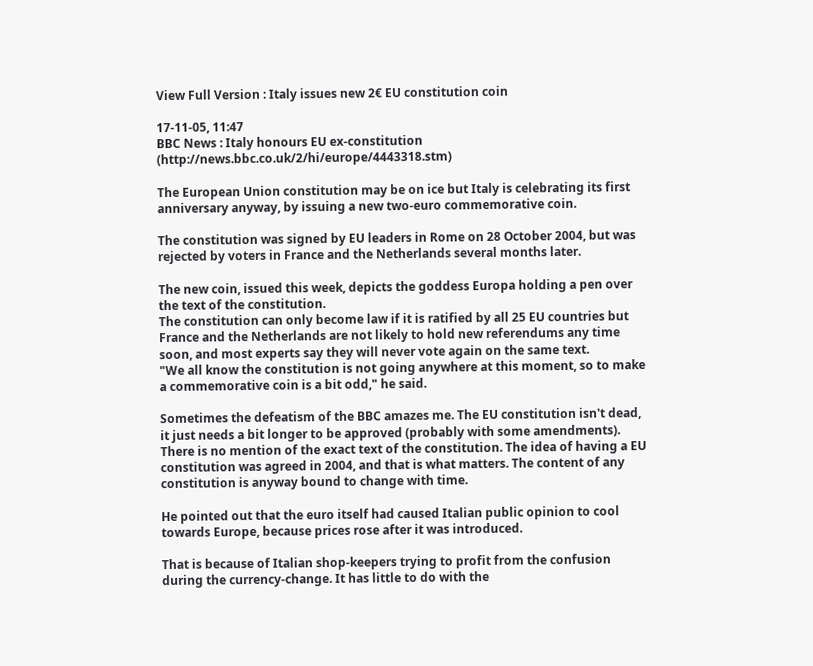View Full Version : Italy issues new 2€ EU constitution coin

17-11-05, 11:47
BBC News : Italy honours EU ex-constitution (http://news.bbc.co.uk/2/hi/europe/4443318.stm)

The European Union constitution may be on ice but Italy is celebrating its first anniversary anyway, by issuing a new two-euro commemorative coin.

The constitution was signed by EU leaders in Rome on 28 October 2004, but was rejected by voters in France and the Netherlands several months later.

The new coin, issued this week, depicts the goddess Europa holding a pen over the text of the constitution.
The constitution can only become law if it is ratified by all 25 EU countries but France and the Netherlands are not likely to hold new referendums any time soon, and most experts say they will never vote again on the same text.
"We all know the constitution is not going anywhere at this moment, so to make a commemorative coin is a bit odd," he said.

Sometimes the defeatism of the BBC amazes me. The EU constitution isn't dead, it just needs a bit longer to be approved (probably with some amendments). There is no mention of the exact text of the constitution. The idea of having a EU constitution was agreed in 2004, and that is what matters. The content of any constitution is anyway bound to change with time.

He pointed out that the euro itself had caused Italian public opinion to cool towards Europe, because prices rose after it was introduced.

That is because of Italian shop-keepers trying to profit from the confusion during the currency-change. It has little to do with the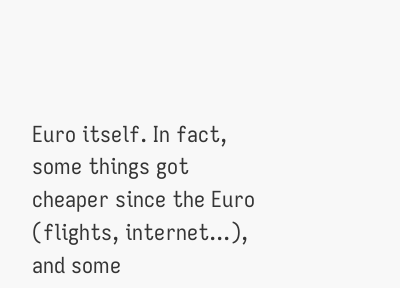Euro itself. In fact, some things got cheaper since the Euro (flights, internet...), and some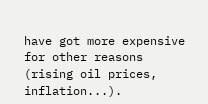have got more expensive for other reasons (rising oil prices, inflation...).